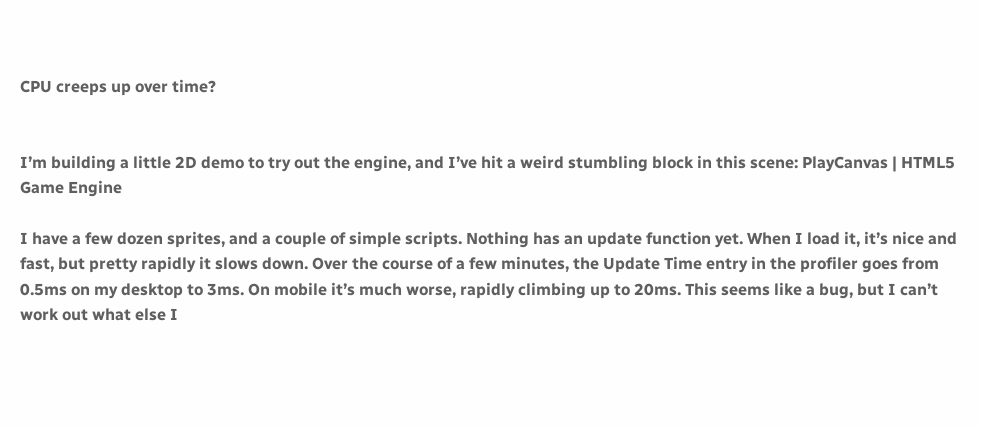CPU creeps up over time?


I’m building a little 2D demo to try out the engine, and I’ve hit a weird stumbling block in this scene: PlayCanvas | HTML5 Game Engine

I have a few dozen sprites, and a couple of simple scripts. Nothing has an update function yet. When I load it, it’s nice and fast, but pretty rapidly it slows down. Over the course of a few minutes, the Update Time entry in the profiler goes from 0.5ms on my desktop to 3ms. On mobile it’s much worse, rapidly climbing up to 20ms. This seems like a bug, but I can’t work out what else I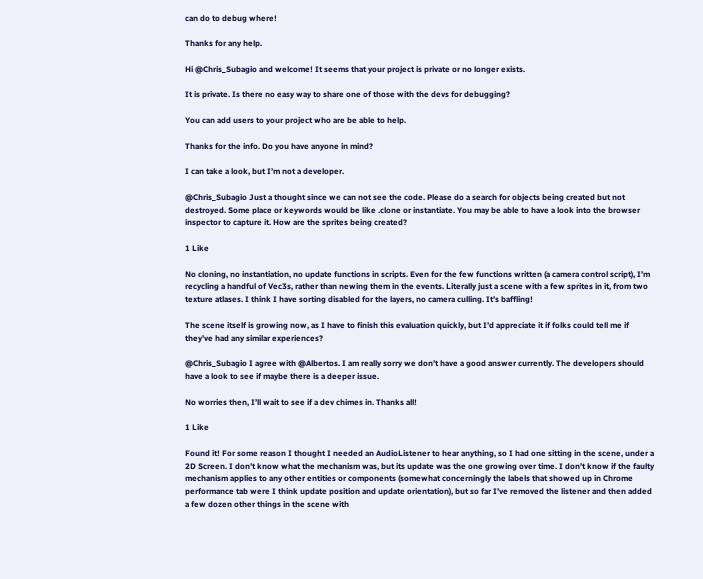can do to debug where!

Thanks for any help.

Hi @Chris_Subagio and welcome! It seems that your project is private or no longer exists.

It is private. Is there no easy way to share one of those with the devs for debugging?

You can add users to your project who are be able to help.

Thanks for the info. Do you have anyone in mind?

I can take a look, but I’m not a developer.

@Chris_Subagio Just a thought since we can not see the code. Please do a search for objects being created but not destroyed. Some place or keywords would be like .clone or instantiate. You may be able to have a look into the browser inspector to capture it. How are the sprites being created?

1 Like

No cloning, no instantiation, no update functions in scripts. Even for the few functions written (a camera control script), I’m recycling a handful of Vec3s, rather than newing them in the events. Literally just a scene with a few sprites in it, from two texture atlases. I think I have sorting disabled for the layers, no camera culling. It’s baffling!

The scene itself is growing now, as I have to finish this evaluation quickly, but I’d appreciate it if folks could tell me if they’ve had any similar experiences?

@Chris_Subagio I agree with @Albertos. I am really sorry we don’t have a good answer currently. The developers should have a look to see if maybe there is a deeper issue.

No worries then, I’ll wait to see if a dev chimes in. Thanks all!

1 Like

Found it! For some reason I thought I needed an AudioListener to hear anything, so I had one sitting in the scene, under a 2D Screen. I don’t know what the mechanism was, but its update was the one growing over time. I don’t know if the faulty mechanism applies to any other entities or components (somewhat concerningly the labels that showed up in Chrome performance tab were I think update position and update orientation), but so far I’ve removed the listener and then added a few dozen other things in the scene with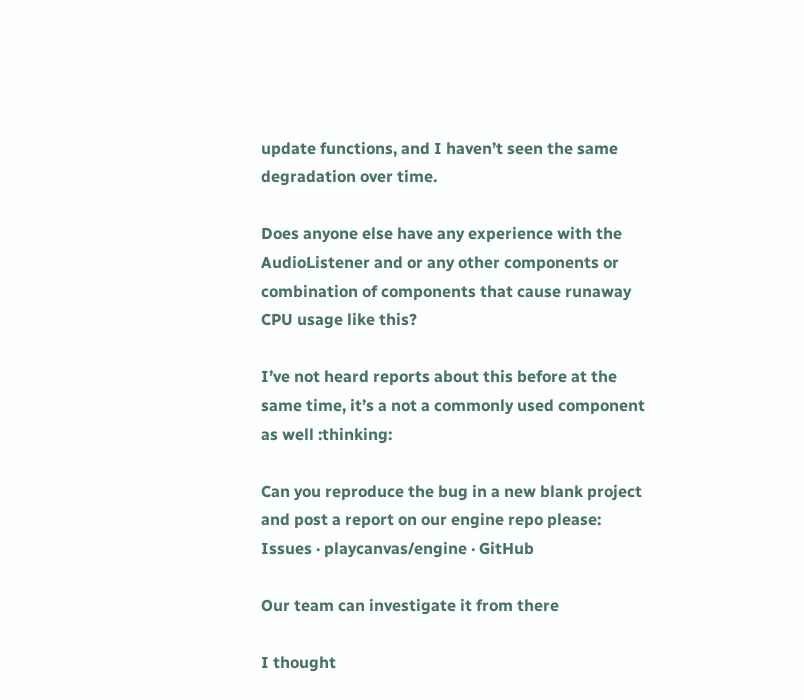update functions, and I haven’t seen the same degradation over time.

Does anyone else have any experience with the AudioListener and or any other components or combination of components that cause runaway CPU usage like this?

I’ve not heard reports about this before at the same time, it’s a not a commonly used component as well :thinking:

Can you reproduce the bug in a new blank project and post a report on our engine repo please: Issues · playcanvas/engine · GitHub

Our team can investigate it from there

I thought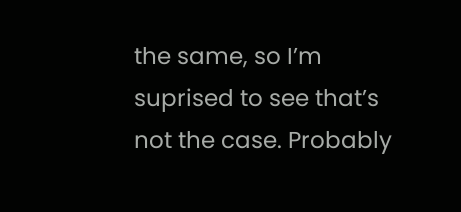the same, so I’m suprised to see that’s not the case. Probably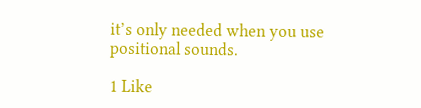it’s only needed when you use positional sounds.

1 Like